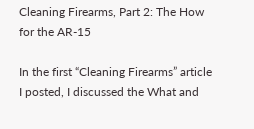Cleaning Firearms, Part 2: The How for the AR-15

In the first “Cleaning Firearms” article I posted, I discussed the What and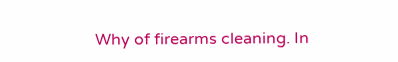Why of firearms cleaning. In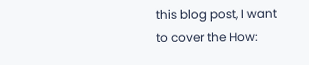this blog post, I want to cover the How: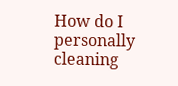How do I personally cleaning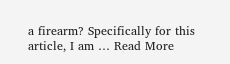a firearm? Specifically for this article, I am … Read More